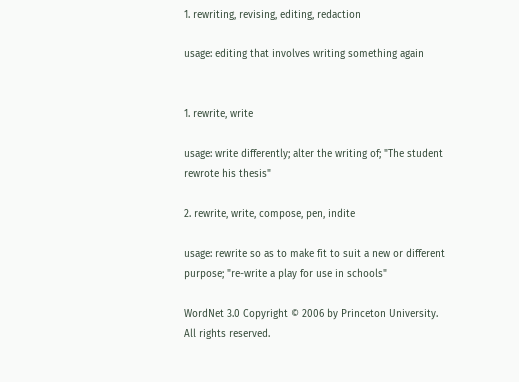1. rewriting, revising, editing, redaction

usage: editing that involves writing something again


1. rewrite, write

usage: write differently; alter the writing of; "The student rewrote his thesis"

2. rewrite, write, compose, pen, indite

usage: rewrite so as to make fit to suit a new or different purpose; "re-write a play for use in schools"

WordNet 3.0 Copyright © 2006 by Princeton University.
All rights reserved.